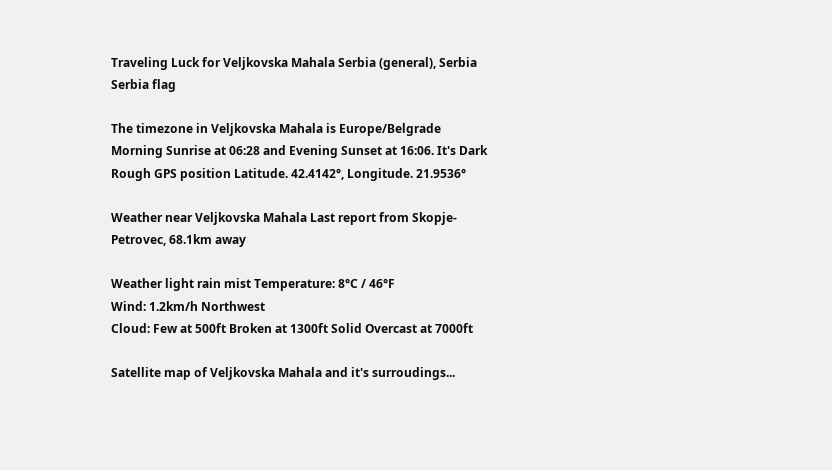Traveling Luck for Veljkovska Mahala Serbia (general), Serbia Serbia flag

The timezone in Veljkovska Mahala is Europe/Belgrade
Morning Sunrise at 06:28 and Evening Sunset at 16:06. It's Dark
Rough GPS position Latitude. 42.4142°, Longitude. 21.9536°

Weather near Veljkovska Mahala Last report from Skopje-Petrovec, 68.1km away

Weather light rain mist Temperature: 8°C / 46°F
Wind: 1.2km/h Northwest
Cloud: Few at 500ft Broken at 1300ft Solid Overcast at 7000ft

Satellite map of Veljkovska Mahala and it's surroudings...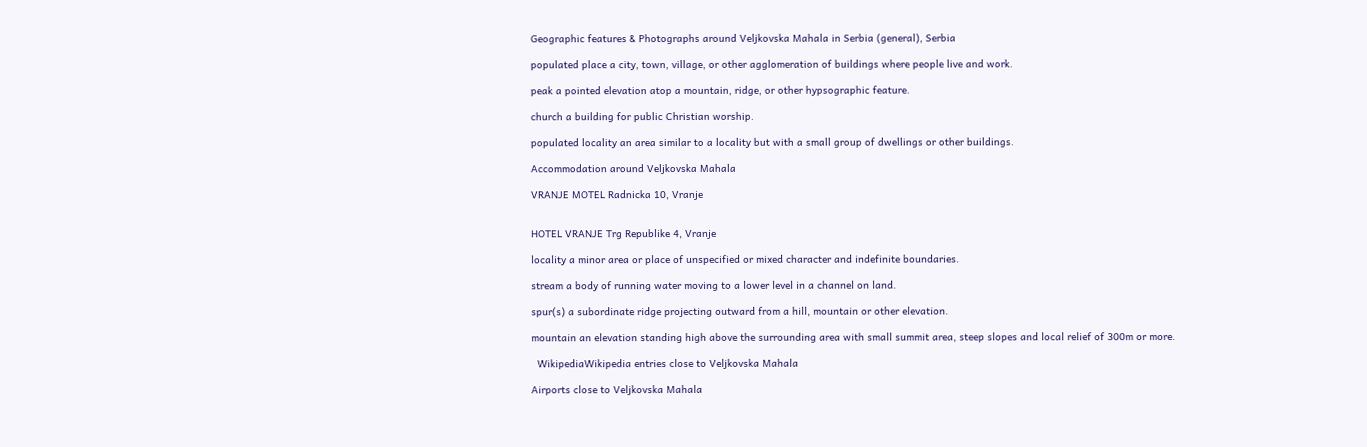Geographic features & Photographs around Veljkovska Mahala in Serbia (general), Serbia

populated place a city, town, village, or other agglomeration of buildings where people live and work.

peak a pointed elevation atop a mountain, ridge, or other hypsographic feature.

church a building for public Christian worship.

populated locality an area similar to a locality but with a small group of dwellings or other buildings.

Accommodation around Veljkovska Mahala

VRANJE MOTEL Radnicka 10, Vranje


HOTEL VRANJE Trg Republike 4, Vranje

locality a minor area or place of unspecified or mixed character and indefinite boundaries.

stream a body of running water moving to a lower level in a channel on land.

spur(s) a subordinate ridge projecting outward from a hill, mountain or other elevation.

mountain an elevation standing high above the surrounding area with small summit area, steep slopes and local relief of 300m or more.

  WikipediaWikipedia entries close to Veljkovska Mahala

Airports close to Veljkovska Mahala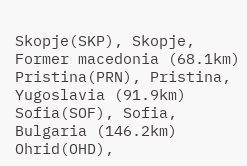Skopje(SKP), Skopje, Former macedonia (68.1km)
Pristina(PRN), Pristina, Yugoslavia (91.9km)
Sofia(SOF), Sofia, Bulgaria (146.2km)
Ohrid(OHD),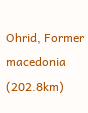Ohrid, Former macedonia (202.8km)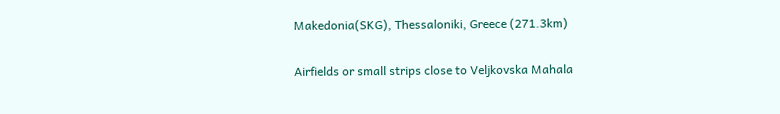Makedonia(SKG), Thessaloniki, Greece (271.3km)

Airfields or small strips close to Veljkovska Mahala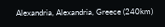Alexandria, Alexandria, Greece (240km)